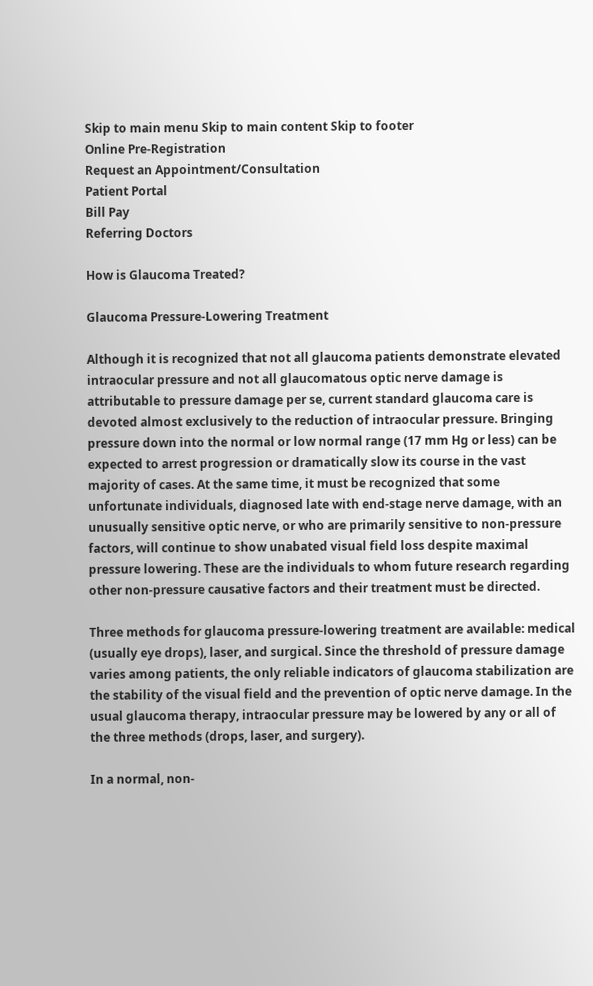Skip to main menu Skip to main content Skip to footer
Online Pre-Registration
Request an Appointment/Consultation
Patient Portal
Bill Pay
Referring Doctors

How is Glaucoma Treated?

Glaucoma Pressure-Lowering Treatment

Although it is recognized that not all glaucoma patients demonstrate elevated intraocular pressure and not all glaucomatous optic nerve damage is attributable to pressure damage per se, current standard glaucoma care is devoted almost exclusively to the reduction of intraocular pressure. Bringing pressure down into the normal or low normal range (17 mm Hg or less) can be expected to arrest progression or dramatically slow its course in the vast majority of cases. At the same time, it must be recognized that some unfortunate individuals, diagnosed late with end-stage nerve damage, with an unusually sensitive optic nerve, or who are primarily sensitive to non-pressure factors, will continue to show unabated visual field loss despite maximal pressure lowering. These are the individuals to whom future research regarding other non-pressure causative factors and their treatment must be directed.

Three methods for glaucoma pressure-lowering treatment are available: medical (usually eye drops), laser, and surgical. Since the threshold of pressure damage varies among patients, the only reliable indicators of glaucoma stabilization are the stability of the visual field and the prevention of optic nerve damage. In the usual glaucoma therapy, intraocular pressure may be lowered by any or all of the three methods (drops, laser, and surgery).

In a normal, non-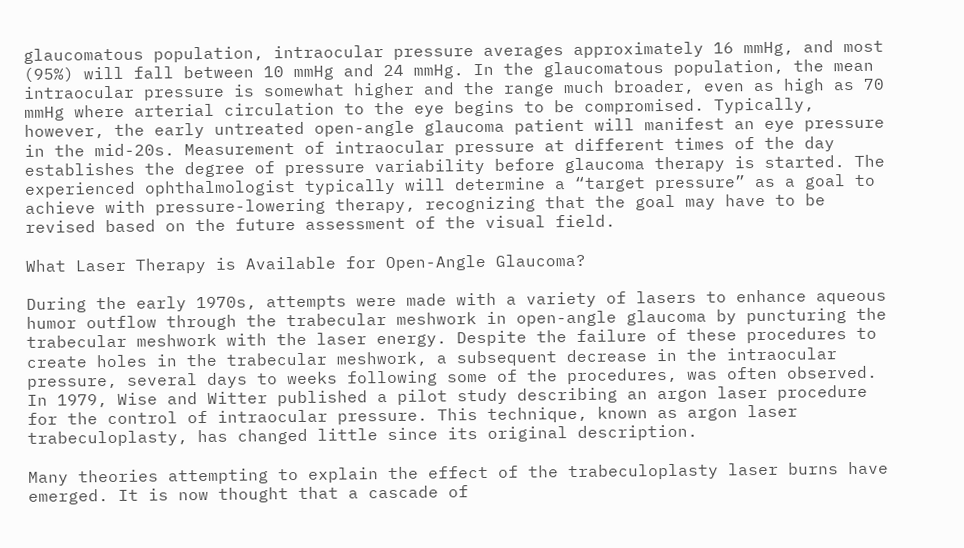glaucomatous population, intraocular pressure averages approximately 16 mmHg, and most (95%) will fall between 10 mmHg and 24 mmHg. In the glaucomatous population, the mean intraocular pressure is somewhat higher and the range much broader, even as high as 70 mmHg where arterial circulation to the eye begins to be compromised. Typically, however, the early untreated open-angle glaucoma patient will manifest an eye pressure in the mid-20s. Measurement of intraocular pressure at different times of the day establishes the degree of pressure variability before glaucoma therapy is started. The experienced ophthalmologist typically will determine a “target pressure” as a goal to achieve with pressure-lowering therapy, recognizing that the goal may have to be revised based on the future assessment of the visual field.

What Laser Therapy is Available for Open-Angle Glaucoma?

During the early 1970s, attempts were made with a variety of lasers to enhance aqueous humor outflow through the trabecular meshwork in open-angle glaucoma by puncturing the trabecular meshwork with the laser energy. Despite the failure of these procedures to create holes in the trabecular meshwork, a subsequent decrease in the intraocular pressure, several days to weeks following some of the procedures, was often observed. In 1979, Wise and Witter published a pilot study describing an argon laser procedure for the control of intraocular pressure. This technique, known as argon laser trabeculoplasty, has changed little since its original description.

Many theories attempting to explain the effect of the trabeculoplasty laser burns have emerged. It is now thought that a cascade of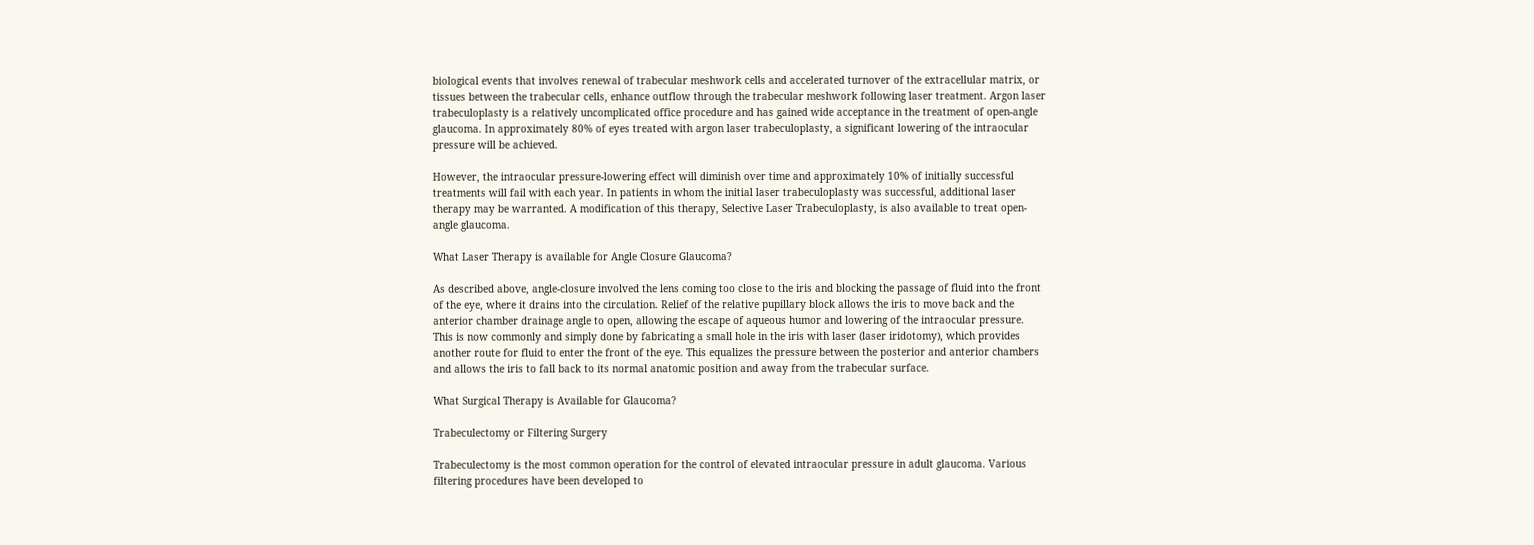biological events that involves renewal of trabecular meshwork cells and accelerated turnover of the extracellular matrix, or tissues between the trabecular cells, enhance outflow through the trabecular meshwork following laser treatment. Argon laser trabeculoplasty is a relatively uncomplicated office procedure and has gained wide acceptance in the treatment of open-angle glaucoma. In approximately 80% of eyes treated with argon laser trabeculoplasty, a significant lowering of the intraocular pressure will be achieved.

However, the intraocular pressure-lowering effect will diminish over time and approximately 10% of initially successful treatments will fail with each year. In patients in whom the initial laser trabeculoplasty was successful, additional laser therapy may be warranted. A modification of this therapy, Selective Laser Trabeculoplasty, is also available to treat open-angle glaucoma.

What Laser Therapy is available for Angle Closure Glaucoma?

As described above, angle-closure involved the lens coming too close to the iris and blocking the passage of fluid into the front of the eye, where it drains into the circulation. Relief of the relative pupillary block allows the iris to move back and the anterior chamber drainage angle to open, allowing the escape of aqueous humor and lowering of the intraocular pressure. This is now commonly and simply done by fabricating a small hole in the iris with laser (laser iridotomy), which provides another route for fluid to enter the front of the eye. This equalizes the pressure between the posterior and anterior chambers and allows the iris to fall back to its normal anatomic position and away from the trabecular surface.

What Surgical Therapy is Available for Glaucoma?

Trabeculectomy or Filtering Surgery

Trabeculectomy is the most common operation for the control of elevated intraocular pressure in adult glaucoma. Various filtering procedures have been developed to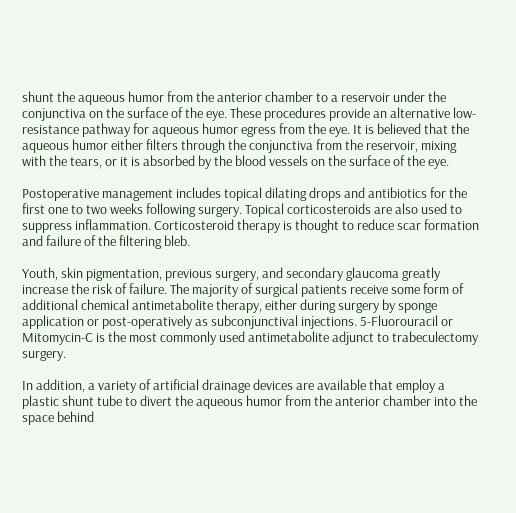shunt the aqueous humor from the anterior chamber to a reservoir under the conjunctiva on the surface of the eye. These procedures provide an alternative low-resistance pathway for aqueous humor egress from the eye. It is believed that the aqueous humor either filters through the conjunctiva from the reservoir, mixing with the tears, or it is absorbed by the blood vessels on the surface of the eye.

Postoperative management includes topical dilating drops and antibiotics for the first one to two weeks following surgery. Topical corticosteroids are also used to suppress inflammation. Corticosteroid therapy is thought to reduce scar formation and failure of the filtering bleb.

Youth, skin pigmentation, previous surgery, and secondary glaucoma greatly increase the risk of failure. The majority of surgical patients receive some form of additional chemical antimetabolite therapy, either during surgery by sponge application or post-operatively as subconjunctival injections. 5-Fluorouracil or Mitomycin-C is the most commonly used antimetabolite adjunct to trabeculectomy surgery.

In addition, a variety of artificial drainage devices are available that employ a plastic shunt tube to divert the aqueous humor from the anterior chamber into the space behind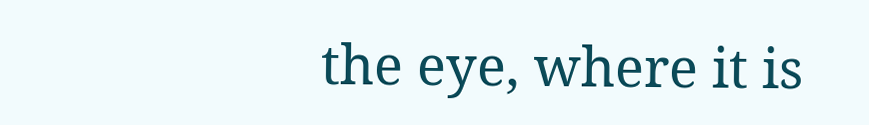the eye, where it is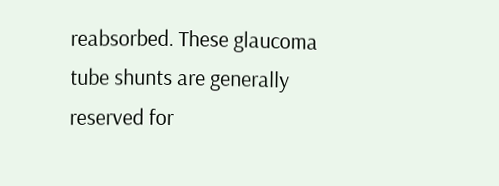reabsorbed. These glaucoma tube shunts are generally reserved for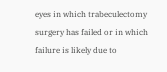eyes in which trabeculectomy surgery has failed or in which failure is likely due to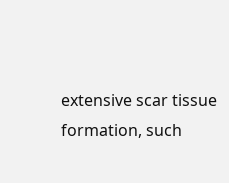extensive scar tissue formation, such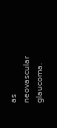as neovascular glaucoma.